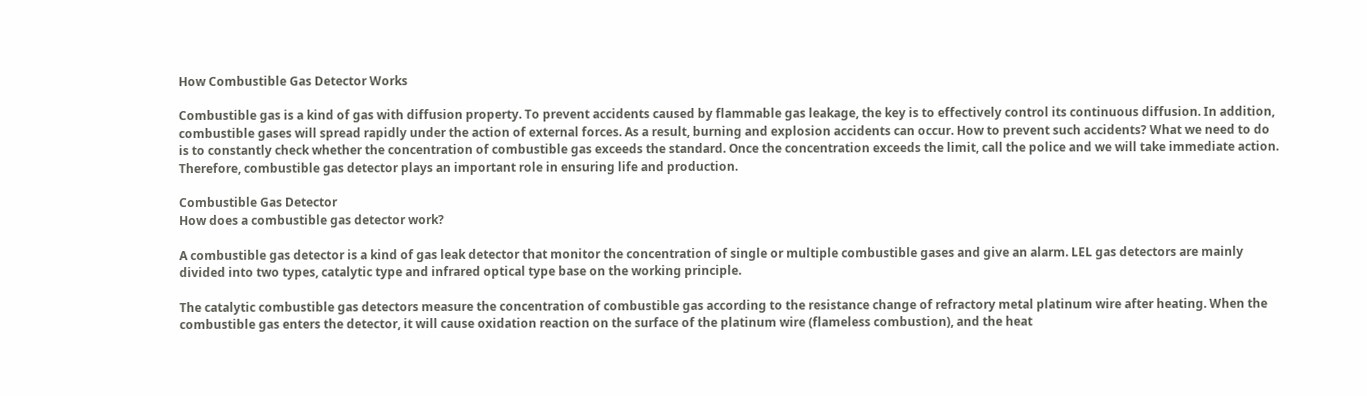How Combustible Gas Detector Works

Combustible gas is a kind of gas with diffusion property. To prevent accidents caused by flammable gas leakage, the key is to effectively control its continuous diffusion. In addition, combustible gases will spread rapidly under the action of external forces. As a result, burning and explosion accidents can occur. How to prevent such accidents? What we need to do is to constantly check whether the concentration of combustible gas exceeds the standard. Once the concentration exceeds the limit, call the police and we will take immediate action. Therefore, combustible gas detector plays an important role in ensuring life and production.

Combustible Gas Detector
How does a combustible gas detector work?

A combustible gas detector is a kind of gas leak detector that monitor the concentration of single or multiple combustible gases and give an alarm. LEL gas detectors are mainly divided into two types, catalytic type and infrared optical type base on the working principle.

The catalytic combustible gas detectors measure the concentration of combustible gas according to the resistance change of refractory metal platinum wire after heating. When the combustible gas enters the detector, it will cause oxidation reaction on the surface of the platinum wire (flameless combustion), and the heat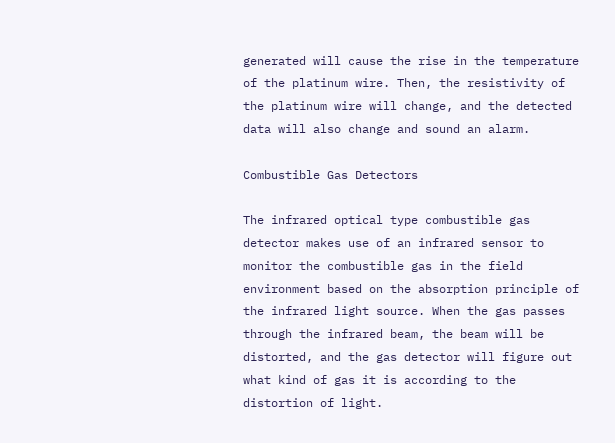generated will cause the rise in the temperature of the platinum wire. Then, the resistivity of the platinum wire will change, and the detected data will also change and sound an alarm.

Combustible Gas Detectors

The infrared optical type combustible gas detector makes use of an infrared sensor to monitor the combustible gas in the field environment based on the absorption principle of the infrared light source. When the gas passes through the infrared beam, the beam will be distorted, and the gas detector will figure out what kind of gas it is according to the distortion of light.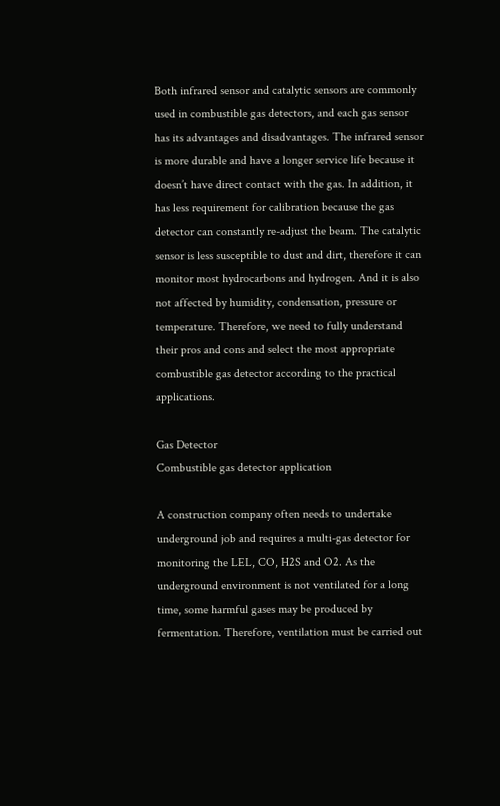Both infrared sensor and catalytic sensors are commonly used in combustible gas detectors, and each gas sensor has its advantages and disadvantages. The infrared sensor is more durable and have a longer service life because it doesn’t have direct contact with the gas. In addition, it has less requirement for calibration because the gas detector can constantly re-adjust the beam. The catalytic sensor is less susceptible to dust and dirt, therefore it can monitor most hydrocarbons and hydrogen. And it is also not affected by humidity, condensation, pressure or temperature. Therefore, we need to fully understand their pros and cons and select the most appropriate combustible gas detector according to the practical applications.

Gas Detector
Combustible gas detector application

A construction company often needs to undertake underground job and requires a multi-gas detector for monitoring the LEL, CO, H2S and O2. As the underground environment is not ventilated for a long time, some harmful gases may be produced by fermentation. Therefore, ventilation must be carried out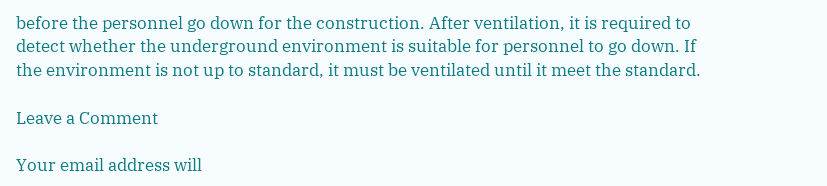before the personnel go down for the construction. After ventilation, it is required to detect whether the underground environment is suitable for personnel to go down. If the environment is not up to standard, it must be ventilated until it meet the standard.

Leave a Comment

Your email address will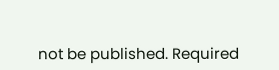not be published. Required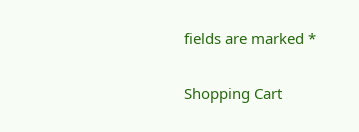fields are marked *

Shopping Cart